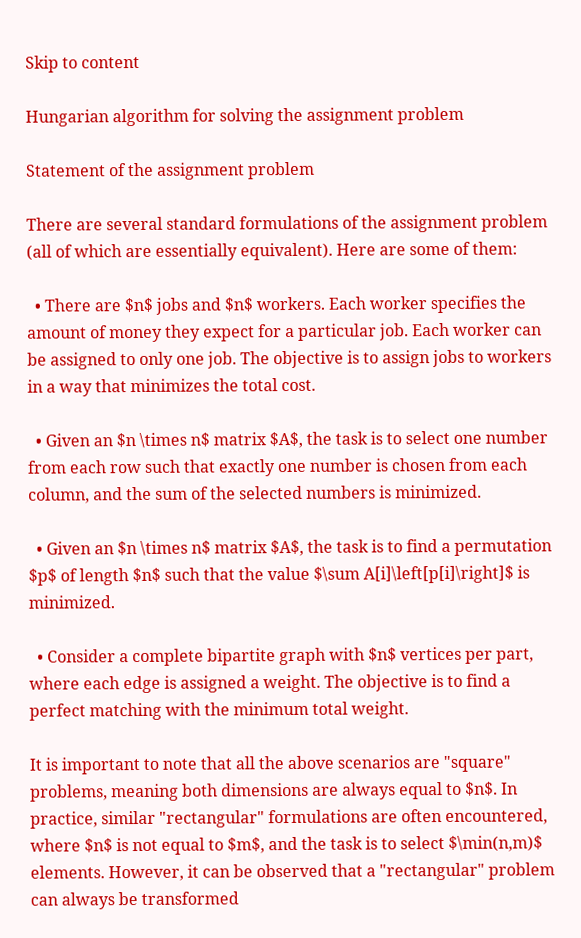Skip to content

Hungarian algorithm for solving the assignment problem

Statement of the assignment problem

There are several standard formulations of the assignment problem (all of which are essentially equivalent). Here are some of them:

  • There are $n$ jobs and $n$ workers. Each worker specifies the amount of money they expect for a particular job. Each worker can be assigned to only one job. The objective is to assign jobs to workers in a way that minimizes the total cost.

  • Given an $n \times n$ matrix $A$, the task is to select one number from each row such that exactly one number is chosen from each column, and the sum of the selected numbers is minimized.

  • Given an $n \times n$ matrix $A$, the task is to find a permutation $p$ of length $n$ such that the value $\sum A[i]\left[p[i]\right]$ is minimized.

  • Consider a complete bipartite graph with $n$ vertices per part, where each edge is assigned a weight. The objective is to find a perfect matching with the minimum total weight.

It is important to note that all the above scenarios are "square" problems, meaning both dimensions are always equal to $n$. In practice, similar "rectangular" formulations are often encountered, where $n$ is not equal to $m$, and the task is to select $\min(n,m)$ elements. However, it can be observed that a "rectangular" problem can always be transformed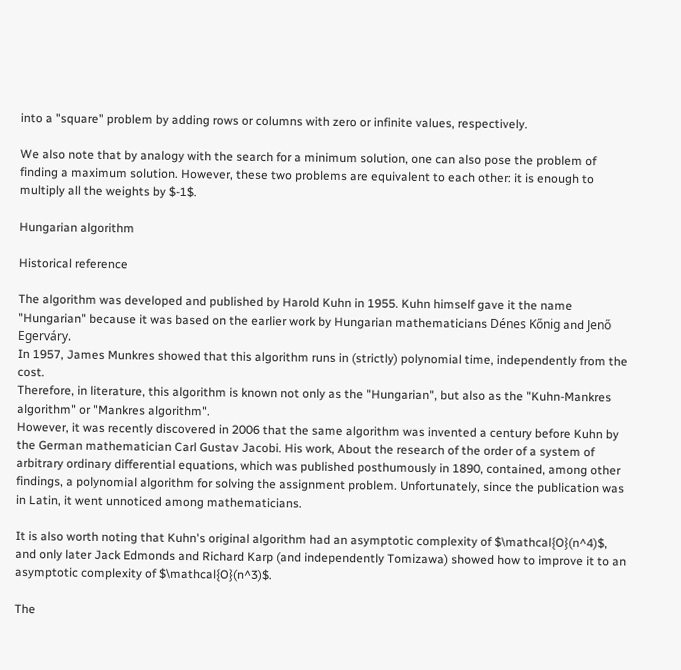into a "square" problem by adding rows or columns with zero or infinite values, respectively.

We also note that by analogy with the search for a minimum solution, one can also pose the problem of finding a maximum solution. However, these two problems are equivalent to each other: it is enough to multiply all the weights by $-1$.

Hungarian algorithm

Historical reference

The algorithm was developed and published by Harold Kuhn in 1955. Kuhn himself gave it the name "Hungarian" because it was based on the earlier work by Hungarian mathematicians Dénes Kőnig and Jenő Egerváry.
In 1957, James Munkres showed that this algorithm runs in (strictly) polynomial time, independently from the cost.
Therefore, in literature, this algorithm is known not only as the "Hungarian", but also as the "Kuhn-Mankres algorithm" or "Mankres algorithm".
However, it was recently discovered in 2006 that the same algorithm was invented a century before Kuhn by the German mathematician Carl Gustav Jacobi. His work, About the research of the order of a system of arbitrary ordinary differential equations, which was published posthumously in 1890, contained, among other findings, a polynomial algorithm for solving the assignment problem. Unfortunately, since the publication was in Latin, it went unnoticed among mathematicians.

It is also worth noting that Kuhn's original algorithm had an asymptotic complexity of $\mathcal{O}(n^4)$, and only later Jack Edmonds and Richard Karp (and independently Tomizawa) showed how to improve it to an asymptotic complexity of $\mathcal{O}(n^3)$.

The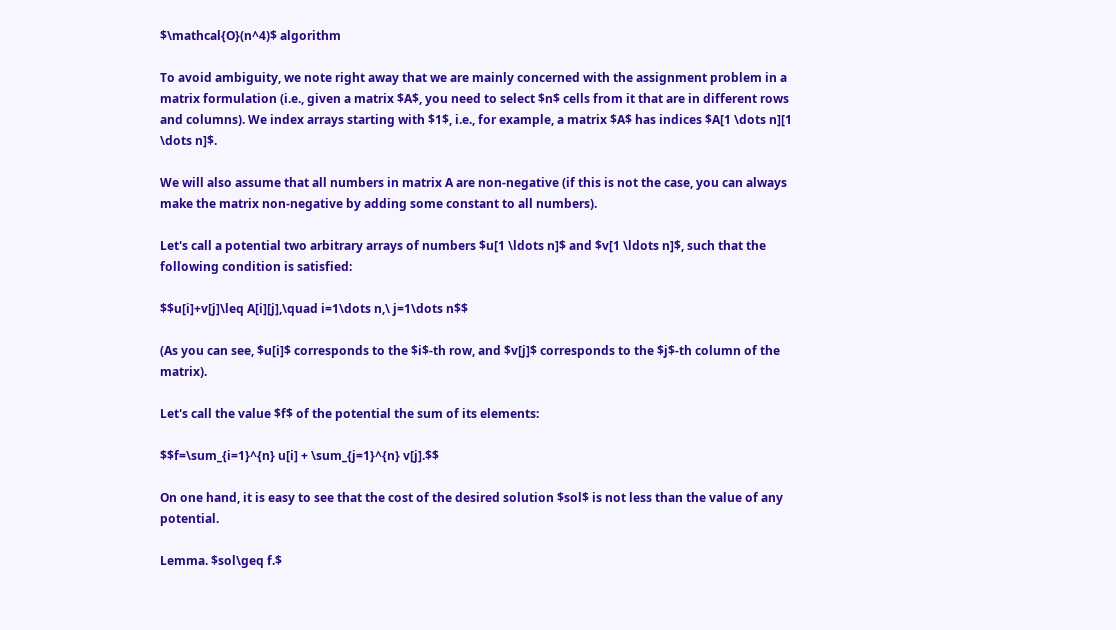$\mathcal{O}(n^4)$ algorithm

To avoid ambiguity, we note right away that we are mainly concerned with the assignment problem in a matrix formulation (i.e., given a matrix $A$, you need to select $n$ cells from it that are in different rows and columns). We index arrays starting with $1$, i.e., for example, a matrix $A$ has indices $A[1 \dots n][1 \dots n]$.

We will also assume that all numbers in matrix A are non-negative (if this is not the case, you can always make the matrix non-negative by adding some constant to all numbers).

Let's call a potential two arbitrary arrays of numbers $u[1 \ldots n]$ and $v[1 \ldots n]$, such that the following condition is satisfied:

$$u[i]+v[j]\leq A[i][j],\quad i=1\dots n,\ j=1\dots n$$

(As you can see, $u[i]$ corresponds to the $i$-th row, and $v[j]$ corresponds to the $j$-th column of the matrix).

Let's call the value $f$ of the potential the sum of its elements:

$$f=\sum_{i=1}^{n} u[i] + \sum_{j=1}^{n} v[j].$$

On one hand, it is easy to see that the cost of the desired solution $sol$ is not less than the value of any potential.

Lemma. $sol\geq f.$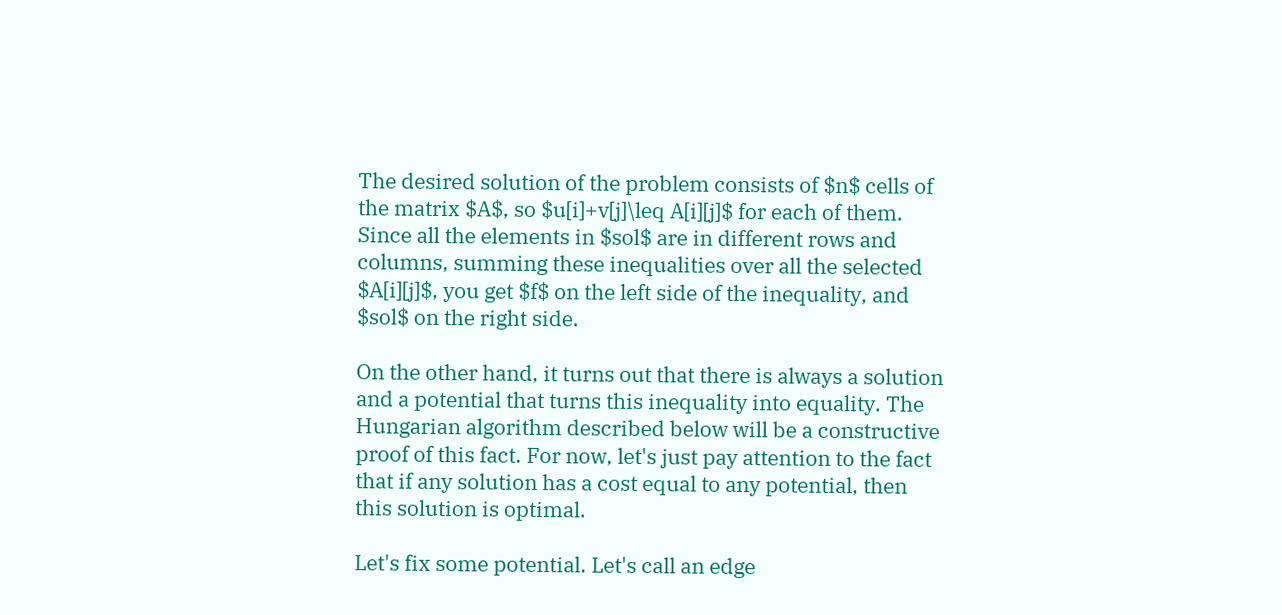The desired solution of the problem consists of $n$ cells of the matrix $A$, so $u[i]+v[j]\leq A[i][j]$ for each of them. Since all the elements in $sol$ are in different rows and columns, summing these inequalities over all the selected $A[i][j]$, you get $f$ on the left side of the inequality, and $sol$ on the right side.

On the other hand, it turns out that there is always a solution and a potential that turns this inequality into equality. The Hungarian algorithm described below will be a constructive proof of this fact. For now, let's just pay attention to the fact that if any solution has a cost equal to any potential, then this solution is optimal.

Let's fix some potential. Let's call an edge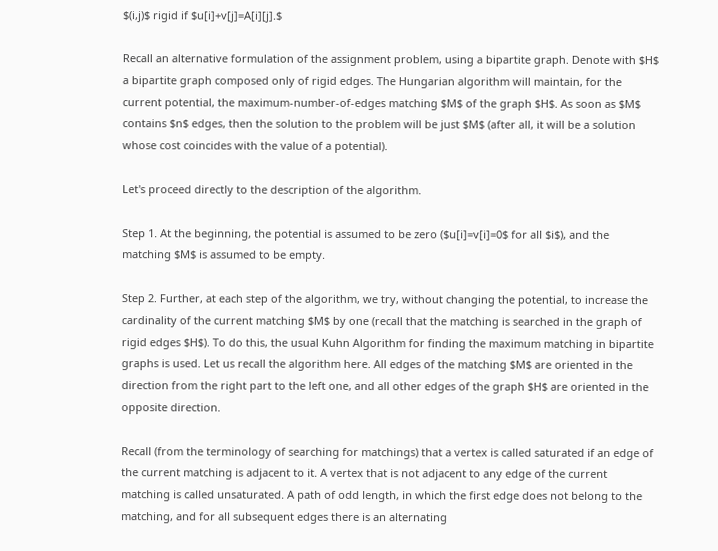$(i,j)$ rigid if $u[i]+v[j]=A[i][j].$

Recall an alternative formulation of the assignment problem, using a bipartite graph. Denote with $H$ a bipartite graph composed only of rigid edges. The Hungarian algorithm will maintain, for the current potential, the maximum-number-of-edges matching $M$ of the graph $H$. As soon as $M$ contains $n$ edges, then the solution to the problem will be just $M$ (after all, it will be a solution whose cost coincides with the value of a potential).

Let's proceed directly to the description of the algorithm.

Step 1. At the beginning, the potential is assumed to be zero ($u[i]=v[i]=0$ for all $i$), and the matching $M$ is assumed to be empty.

Step 2. Further, at each step of the algorithm, we try, without changing the potential, to increase the cardinality of the current matching $M$ by one (recall that the matching is searched in the graph of rigid edges $H$). To do this, the usual Kuhn Algorithm for finding the maximum matching in bipartite graphs is used. Let us recall the algorithm here. All edges of the matching $M$ are oriented in the direction from the right part to the left one, and all other edges of the graph $H$ are oriented in the opposite direction.

Recall (from the terminology of searching for matchings) that a vertex is called saturated if an edge of the current matching is adjacent to it. A vertex that is not adjacent to any edge of the current matching is called unsaturated. A path of odd length, in which the first edge does not belong to the matching, and for all subsequent edges there is an alternating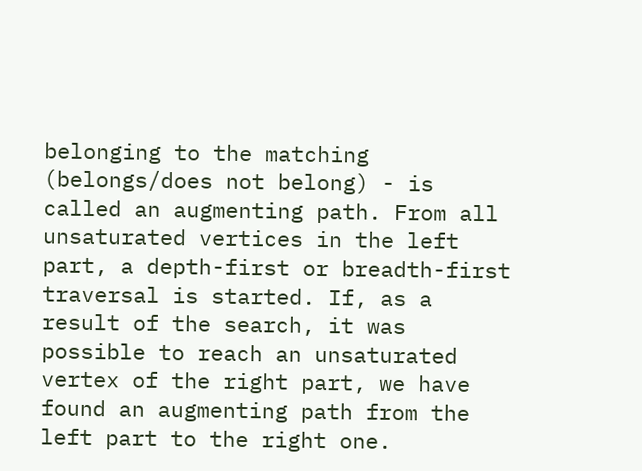belonging to the matching (belongs/does not belong) - is called an augmenting path. From all unsaturated vertices in the left part, a depth-first or breadth-first traversal is started. If, as a result of the search, it was possible to reach an unsaturated vertex of the right part, we have found an augmenting path from the left part to the right one.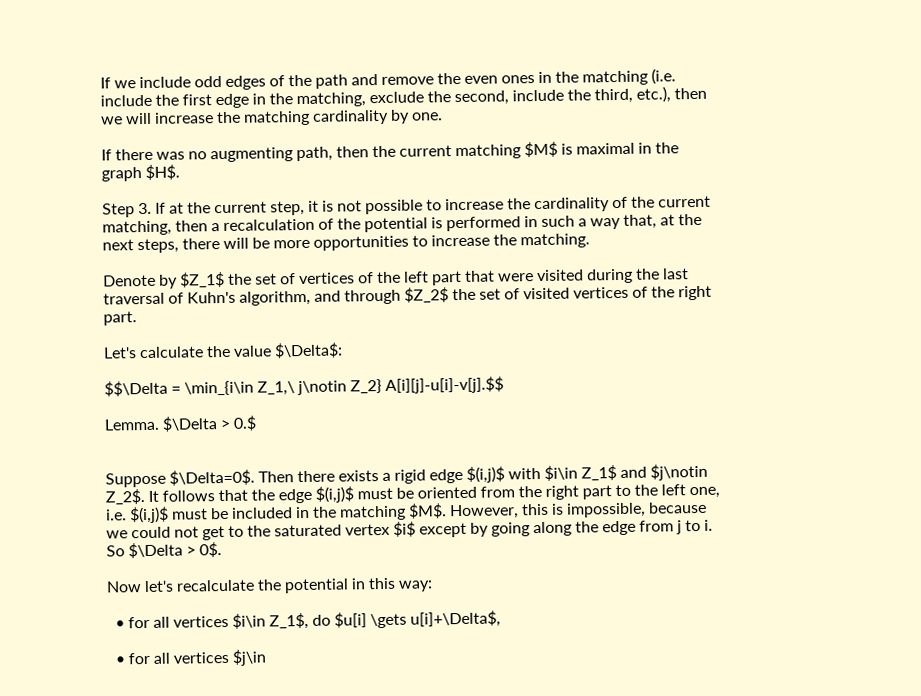If we include odd edges of the path and remove the even ones in the matching (i.e. include the first edge in the matching, exclude the second, include the third, etc.), then we will increase the matching cardinality by one.

If there was no augmenting path, then the current matching $M$ is maximal in the graph $H$.

Step 3. If at the current step, it is not possible to increase the cardinality of the current matching, then a recalculation of the potential is performed in such a way that, at the next steps, there will be more opportunities to increase the matching.

Denote by $Z_1$ the set of vertices of the left part that were visited during the last traversal of Kuhn's algorithm, and through $Z_2$ the set of visited vertices of the right part.

Let's calculate the value $\Delta$:

$$\Delta = \min_{i\in Z_1,\ j\notin Z_2} A[i][j]-u[i]-v[j].$$

Lemma. $\Delta > 0.$


Suppose $\Delta=0$. Then there exists a rigid edge $(i,j)$ with $i\in Z_1$ and $j\notin Z_2$. It follows that the edge $(i,j)$ must be oriented from the right part to the left one, i.e. $(i,j)$ must be included in the matching $M$. However, this is impossible, because we could not get to the saturated vertex $i$ except by going along the edge from j to i. So $\Delta > 0$.

Now let's recalculate the potential in this way:

  • for all vertices $i\in Z_1$, do $u[i] \gets u[i]+\Delta$,

  • for all vertices $j\in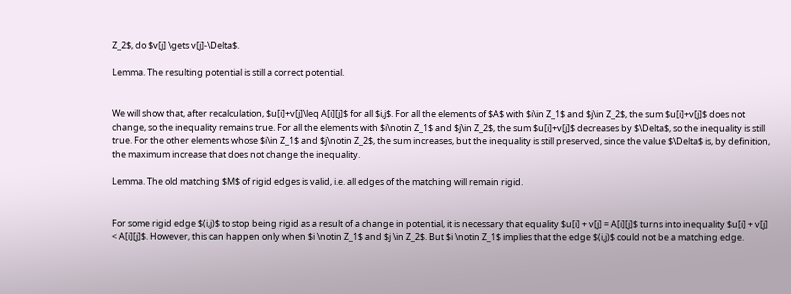Z_2$, do $v[j] \gets v[j]-\Delta$.

Lemma. The resulting potential is still a correct potential.


We will show that, after recalculation, $u[i]+v[j]\leq A[i][j]$ for all $i,j$. For all the elements of $A$ with $i\in Z_1$ and $j\in Z_2$, the sum $u[i]+v[j]$ does not change, so the inequality remains true. For all the elements with $i\notin Z_1$ and $j\in Z_2$, the sum $u[i]+v[j]$ decreases by $\Delta$, so the inequality is still true. For the other elements whose $i\in Z_1$ and $j\notin Z_2$, the sum increases, but the inequality is still preserved, since the value $\Delta$ is, by definition, the maximum increase that does not change the inequality.

Lemma. The old matching $M$ of rigid edges is valid, i.e. all edges of the matching will remain rigid.


For some rigid edge $(i,j)$ to stop being rigid as a result of a change in potential, it is necessary that equality $u[i] + v[j] = A[i][j]$ turns into inequality $u[i] + v[j] < A[i][j]$. However, this can happen only when $i \notin Z_1$ and $j \in Z_2$. But $i \notin Z_1$ implies that the edge $(i,j)$ could not be a matching edge.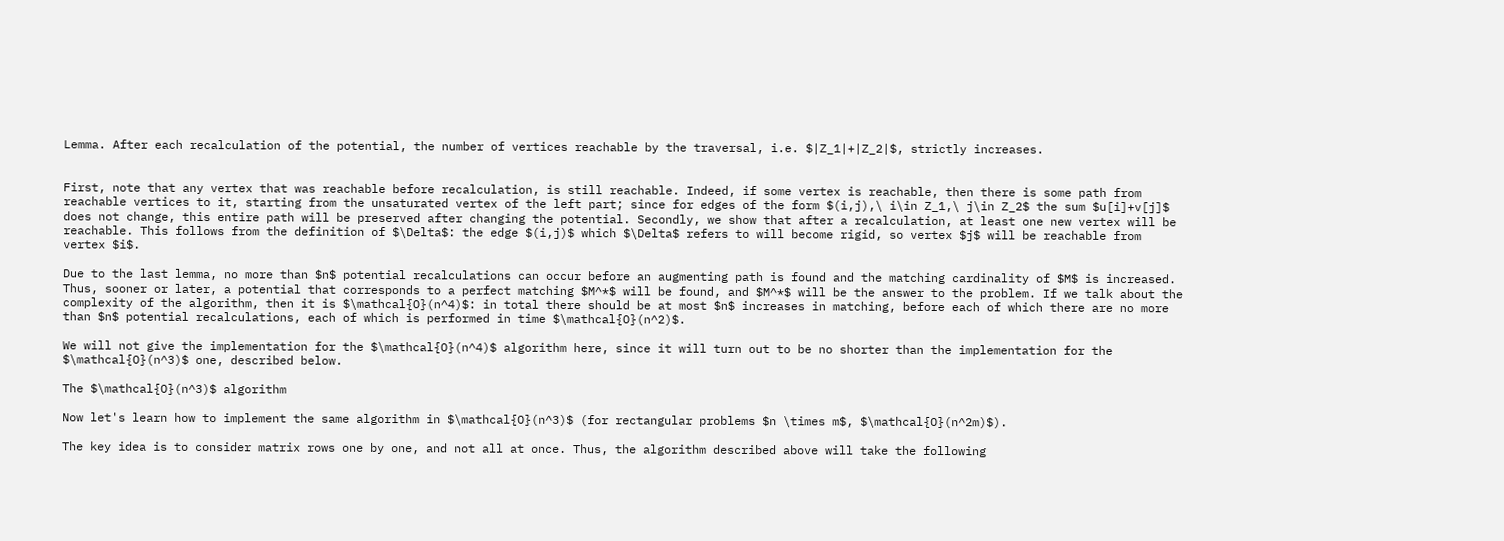Lemma. After each recalculation of the potential, the number of vertices reachable by the traversal, i.e. $|Z_1|+|Z_2|$, strictly increases.


First, note that any vertex that was reachable before recalculation, is still reachable. Indeed, if some vertex is reachable, then there is some path from reachable vertices to it, starting from the unsaturated vertex of the left part; since for edges of the form $(i,j),\ i\in Z_1,\ j\in Z_2$ the sum $u[i]+v[j]$ does not change, this entire path will be preserved after changing the potential. Secondly, we show that after a recalculation, at least one new vertex will be reachable. This follows from the definition of $\Delta$: the edge $(i,j)$ which $\Delta$ refers to will become rigid, so vertex $j$ will be reachable from vertex $i$.

Due to the last lemma, no more than $n$ potential recalculations can occur before an augmenting path is found and the matching cardinality of $M$ is increased. Thus, sooner or later, a potential that corresponds to a perfect matching $M^*$ will be found, and $M^*$ will be the answer to the problem. If we talk about the complexity of the algorithm, then it is $\mathcal{O}(n^4)$: in total there should be at most $n$ increases in matching, before each of which there are no more than $n$ potential recalculations, each of which is performed in time $\mathcal{O}(n^2)$.

We will not give the implementation for the $\mathcal{O}(n^4)$ algorithm here, since it will turn out to be no shorter than the implementation for the $\mathcal{O}(n^3)$ one, described below.

The $\mathcal{O}(n^3)$ algorithm

Now let's learn how to implement the same algorithm in $\mathcal{O}(n^3)$ (for rectangular problems $n \times m$, $\mathcal{O}(n^2m)$).

The key idea is to consider matrix rows one by one, and not all at once. Thus, the algorithm described above will take the following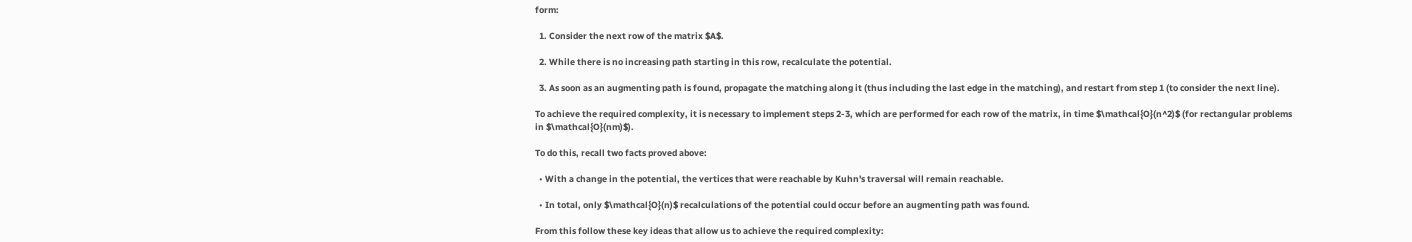form:

  1. Consider the next row of the matrix $A$.

  2. While there is no increasing path starting in this row, recalculate the potential.

  3. As soon as an augmenting path is found, propagate the matching along it (thus including the last edge in the matching), and restart from step 1 (to consider the next line).

To achieve the required complexity, it is necessary to implement steps 2-3, which are performed for each row of the matrix, in time $\mathcal{O}(n^2)$ (for rectangular problems in $\mathcal{O}(nm)$).

To do this, recall two facts proved above:

  • With a change in the potential, the vertices that were reachable by Kuhn's traversal will remain reachable.

  • In total, only $\mathcal{O}(n)$ recalculations of the potential could occur before an augmenting path was found.

From this follow these key ideas that allow us to achieve the required complexity: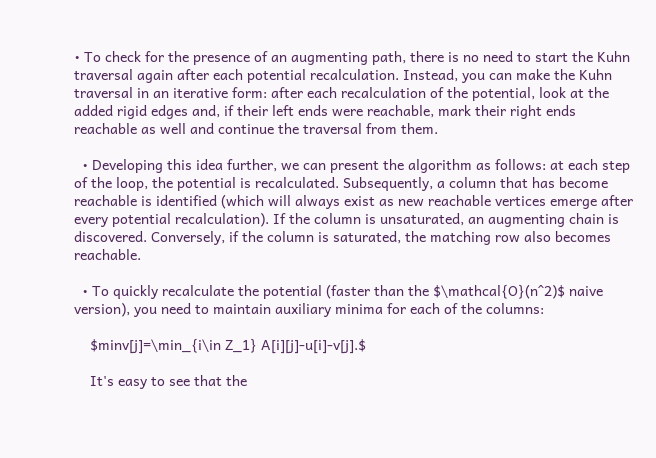• To check for the presence of an augmenting path, there is no need to start the Kuhn traversal again after each potential recalculation. Instead, you can make the Kuhn traversal in an iterative form: after each recalculation of the potential, look at the added rigid edges and, if their left ends were reachable, mark their right ends reachable as well and continue the traversal from them.

  • Developing this idea further, we can present the algorithm as follows: at each step of the loop, the potential is recalculated. Subsequently, a column that has become reachable is identified (which will always exist as new reachable vertices emerge after every potential recalculation). If the column is unsaturated, an augmenting chain is discovered. Conversely, if the column is saturated, the matching row also becomes reachable.

  • To quickly recalculate the potential (faster than the $\mathcal{O}(n^2)$ naive version), you need to maintain auxiliary minima for each of the columns:

    $minv[j]=\min_{i\in Z_1} A[i][j]-u[i]-v[j].$

    It's easy to see that the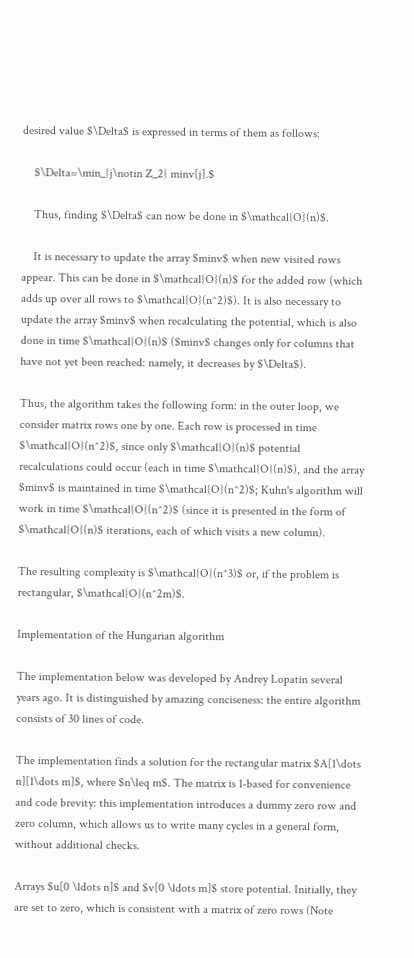desired value $\Delta$ is expressed in terms of them as follows:

    $\Delta=\min_{j\notin Z_2} minv[j].$

    Thus, finding $\Delta$ can now be done in $\mathcal{O}(n)$.

    It is necessary to update the array $minv$ when new visited rows appear. This can be done in $\mathcal{O}(n)$ for the added row (which adds up over all rows to $\mathcal{O}(n^2)$). It is also necessary to update the array $minv$ when recalculating the potential, which is also done in time $\mathcal{O}(n)$ ($minv$ changes only for columns that have not yet been reached: namely, it decreases by $\Delta$).

Thus, the algorithm takes the following form: in the outer loop, we consider matrix rows one by one. Each row is processed in time $\mathcal{O}(n^2)$, since only $\mathcal{O}(n)$ potential recalculations could occur (each in time $\mathcal{O}(n)$), and the array $minv$ is maintained in time $\mathcal{O}(n^2)$; Kuhn's algorithm will work in time $\mathcal{O}(n^2)$ (since it is presented in the form of $\mathcal{O}(n)$ iterations, each of which visits a new column).

The resulting complexity is $\mathcal{O}(n^3)$ or, if the problem is rectangular, $\mathcal{O}(n^2m)$.

Implementation of the Hungarian algorithm

The implementation below was developed by Andrey Lopatin several years ago. It is distinguished by amazing conciseness: the entire algorithm consists of 30 lines of code.

The implementation finds a solution for the rectangular matrix $A[1\dots n][1\dots m]$, where $n\leq m$. The matrix is 1-based for convenience and code brevity: this implementation introduces a dummy zero row and zero column, which allows us to write many cycles in a general form, without additional checks.

Arrays $u[0 \ldots n]$ and $v[0 \ldots m]$ store potential. Initially, they are set to zero, which is consistent with a matrix of zero rows (Note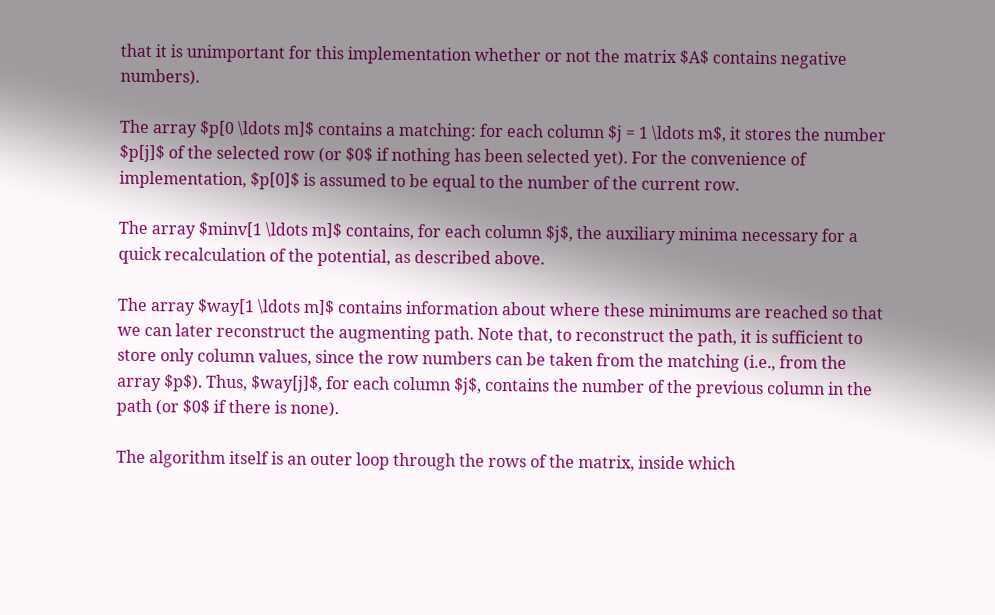that it is unimportant for this implementation whether or not the matrix $A$ contains negative numbers).

The array $p[0 \ldots m]$ contains a matching: for each column $j = 1 \ldots m$, it stores the number $p[j]$ of the selected row (or $0$ if nothing has been selected yet). For the convenience of implementation, $p[0]$ is assumed to be equal to the number of the current row.

The array $minv[1 \ldots m]$ contains, for each column $j$, the auxiliary minima necessary for a quick recalculation of the potential, as described above.

The array $way[1 \ldots m]$ contains information about where these minimums are reached so that we can later reconstruct the augmenting path. Note that, to reconstruct the path, it is sufficient to store only column values, since the row numbers can be taken from the matching (i.e., from the array $p$). Thus, $way[j]$, for each column $j$, contains the number of the previous column in the path (or $0$ if there is none).

The algorithm itself is an outer loop through the rows of the matrix, inside which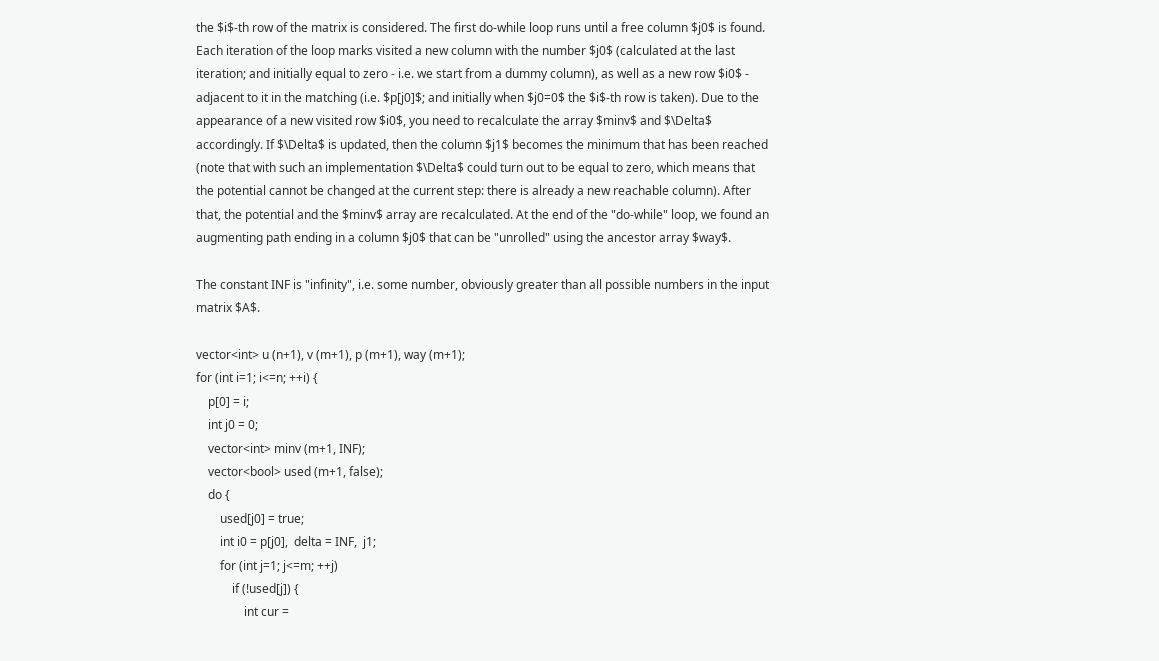the $i$-th row of the matrix is considered. The first do-while loop runs until a free column $j0$ is found. Each iteration of the loop marks visited a new column with the number $j0$ (calculated at the last iteration; and initially equal to zero - i.e. we start from a dummy column), as well as a new row $i0$ - adjacent to it in the matching (i.e. $p[j0]$; and initially when $j0=0$ the $i$-th row is taken). Due to the appearance of a new visited row $i0$, you need to recalculate the array $minv$ and $\Delta$ accordingly. If $\Delta$ is updated, then the column $j1$ becomes the minimum that has been reached (note that with such an implementation $\Delta$ could turn out to be equal to zero, which means that the potential cannot be changed at the current step: there is already a new reachable column). After that, the potential and the $minv$ array are recalculated. At the end of the "do-while" loop, we found an augmenting path ending in a column $j0$ that can be "unrolled" using the ancestor array $way$.

The constant INF is "infinity", i.e. some number, obviously greater than all possible numbers in the input matrix $A$.

vector<int> u (n+1), v (m+1), p (m+1), way (m+1);
for (int i=1; i<=n; ++i) {
    p[0] = i;
    int j0 = 0;
    vector<int> minv (m+1, INF);
    vector<bool> used (m+1, false);
    do {
        used[j0] = true;
        int i0 = p[j0],  delta = INF,  j1;
        for (int j=1; j<=m; ++j)
            if (!used[j]) {
                int cur =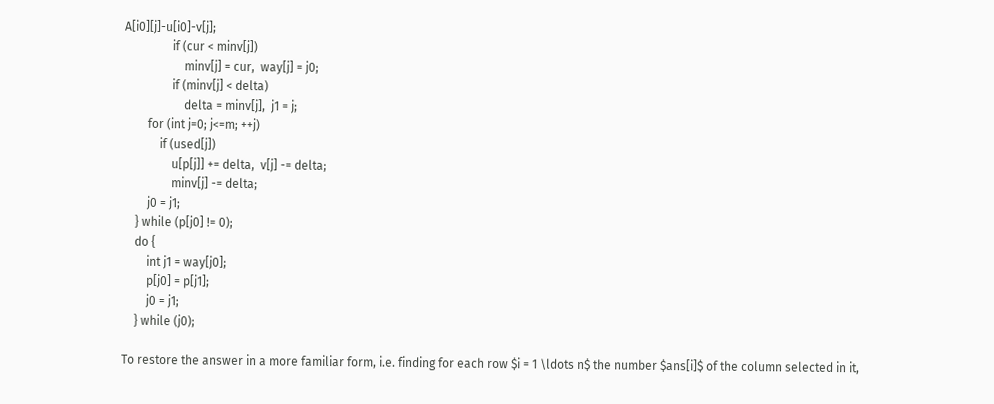A[i0][j]-u[i0]-v[j];
                if (cur < minv[j])
                    minv[j] = cur,  way[j] = j0;
                if (minv[j] < delta)
                    delta = minv[j],  j1 = j;
        for (int j=0; j<=m; ++j)
            if (used[j])
                u[p[j]] += delta,  v[j] -= delta;
                minv[j] -= delta;
        j0 = j1;
    } while (p[j0] != 0);
    do {
        int j1 = way[j0];
        p[j0] = p[j1];
        j0 = j1;
    } while (j0);

To restore the answer in a more familiar form, i.e. finding for each row $i = 1 \ldots n$ the number $ans[i]$ of the column selected in it,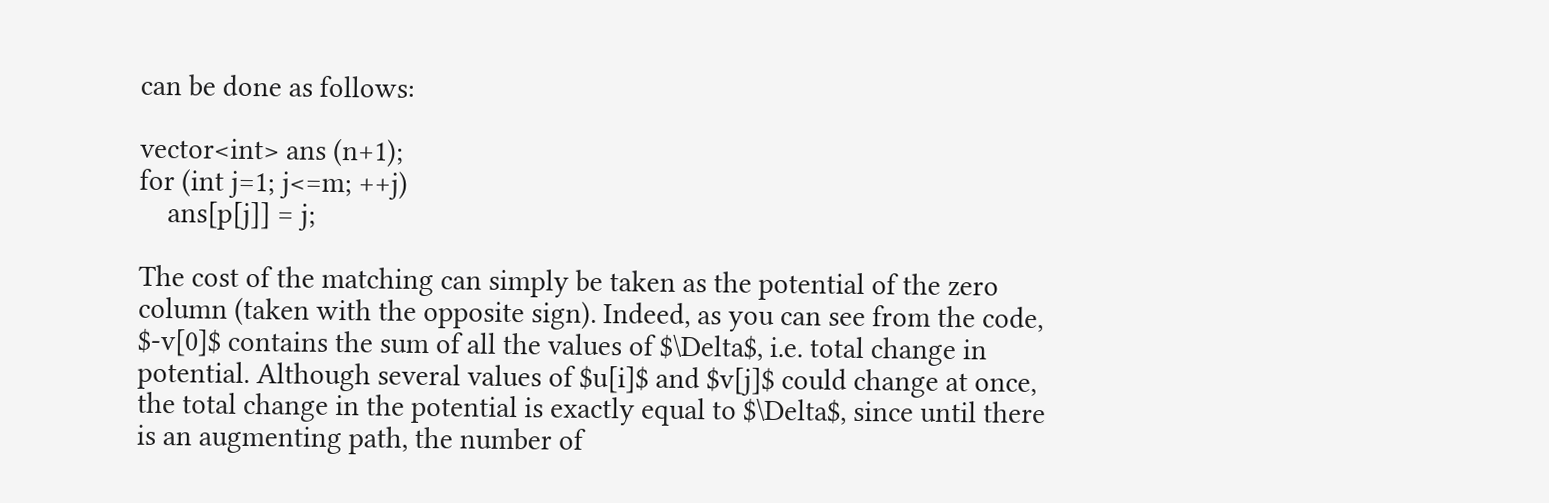can be done as follows:

vector<int> ans (n+1);
for (int j=1; j<=m; ++j)
    ans[p[j]] = j;

The cost of the matching can simply be taken as the potential of the zero column (taken with the opposite sign). Indeed, as you can see from the code, $-v[0]$ contains the sum of all the values of $\Delta$, i.e. total change in potential. Although several values of $u[i]$ and $v[j]$ could change at once, the total change in the potential is exactly equal to $\Delta$, since until there is an augmenting path, the number of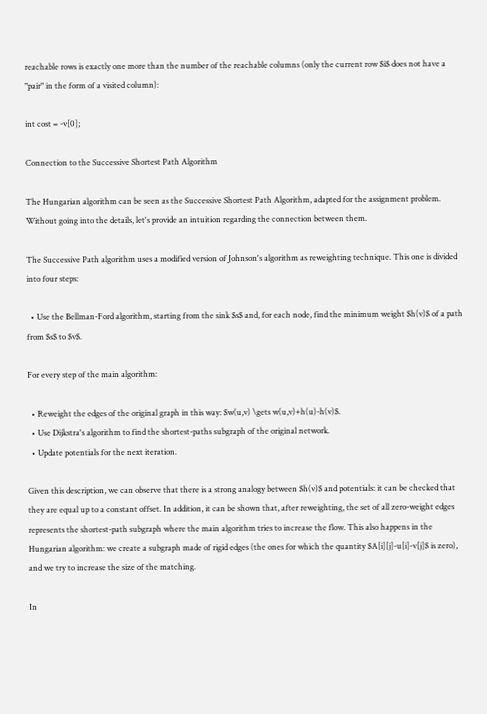reachable rows is exactly one more than the number of the reachable columns (only the current row $i$ does not have a "pair" in the form of a visited column):

int cost = -v[0];

Connection to the Successive Shortest Path Algorithm

The Hungarian algorithm can be seen as the Successive Shortest Path Algorithm, adapted for the assignment problem. Without going into the details, let's provide an intuition regarding the connection between them.

The Successive Path algorithm uses a modified version of Johnson's algorithm as reweighting technique. This one is divided into four steps:

  • Use the Bellman-Ford algorithm, starting from the sink $s$ and, for each node, find the minimum weight $h(v)$ of a path from $s$ to $v$.

For every step of the main algorithm:

  • Reweight the edges of the original graph in this way: $w(u,v) \gets w(u,v)+h(u)-h(v)$.
  • Use Dijkstra's algorithm to find the shortest-paths subgraph of the original network.
  • Update potentials for the next iteration.

Given this description, we can observe that there is a strong analogy between $h(v)$ and potentials: it can be checked that they are equal up to a constant offset. In addition, it can be shown that, after reweighting, the set of all zero-weight edges represents the shortest-path subgraph where the main algorithm tries to increase the flow. This also happens in the Hungarian algorithm: we create a subgraph made of rigid edges (the ones for which the quantity $A[i][j]-u[i]-v[j]$ is zero), and we try to increase the size of the matching.

In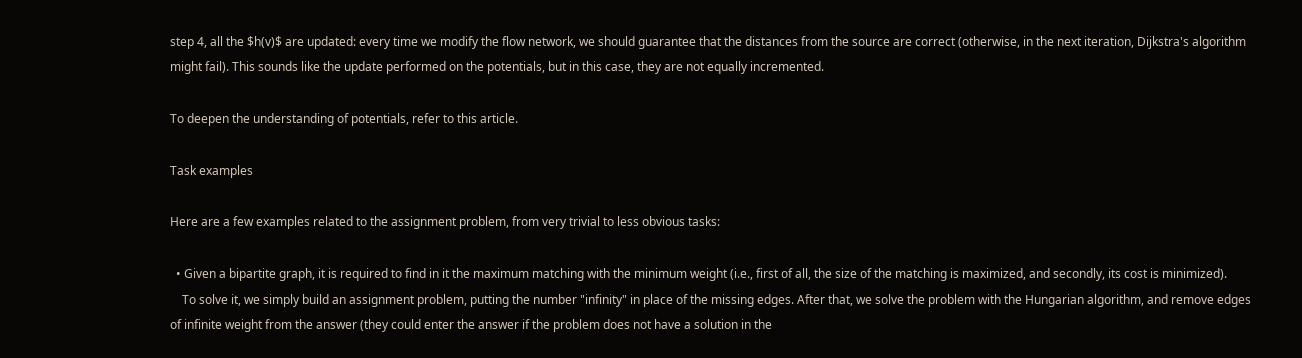step 4, all the $h(v)$ are updated: every time we modify the flow network, we should guarantee that the distances from the source are correct (otherwise, in the next iteration, Dijkstra's algorithm might fail). This sounds like the update performed on the potentials, but in this case, they are not equally incremented.

To deepen the understanding of potentials, refer to this article.

Task examples

Here are a few examples related to the assignment problem, from very trivial to less obvious tasks:

  • Given a bipartite graph, it is required to find in it the maximum matching with the minimum weight (i.e., first of all, the size of the matching is maximized, and secondly, its cost is minimized).
    To solve it, we simply build an assignment problem, putting the number "infinity" in place of the missing edges. After that, we solve the problem with the Hungarian algorithm, and remove edges of infinite weight from the answer (they could enter the answer if the problem does not have a solution in the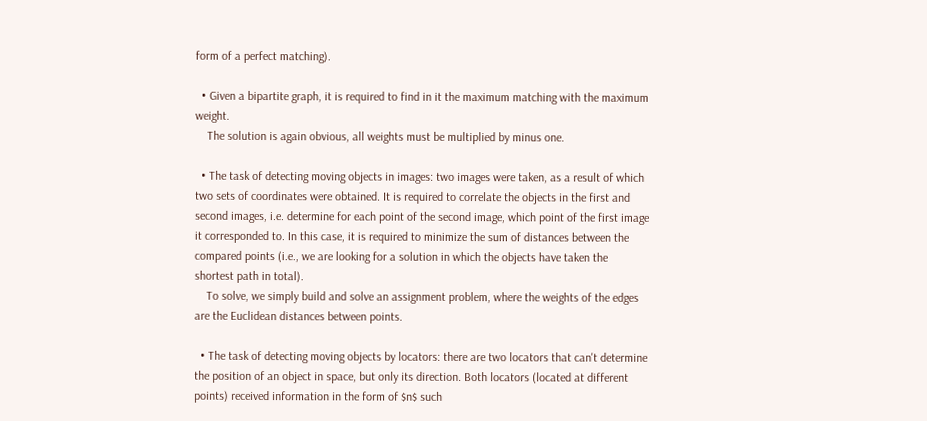form of a perfect matching).

  • Given a bipartite graph, it is required to find in it the maximum matching with the maximum weight.
    The solution is again obvious, all weights must be multiplied by minus one.

  • The task of detecting moving objects in images: two images were taken, as a result of which two sets of coordinates were obtained. It is required to correlate the objects in the first and second images, i.e. determine for each point of the second image, which point of the first image it corresponded to. In this case, it is required to minimize the sum of distances between the compared points (i.e., we are looking for a solution in which the objects have taken the shortest path in total).
    To solve, we simply build and solve an assignment problem, where the weights of the edges are the Euclidean distances between points.

  • The task of detecting moving objects by locators: there are two locators that can't determine the position of an object in space, but only its direction. Both locators (located at different points) received information in the form of $n$ such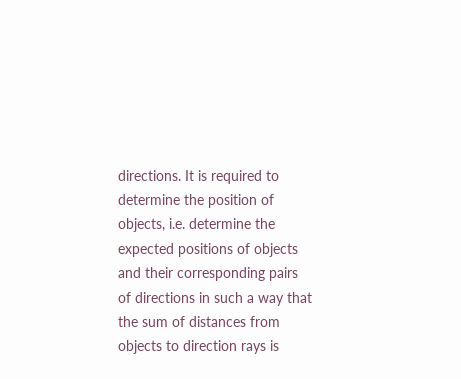directions. It is required to determine the position of objects, i.e. determine the expected positions of objects and their corresponding pairs of directions in such a way that the sum of distances from objects to direction rays is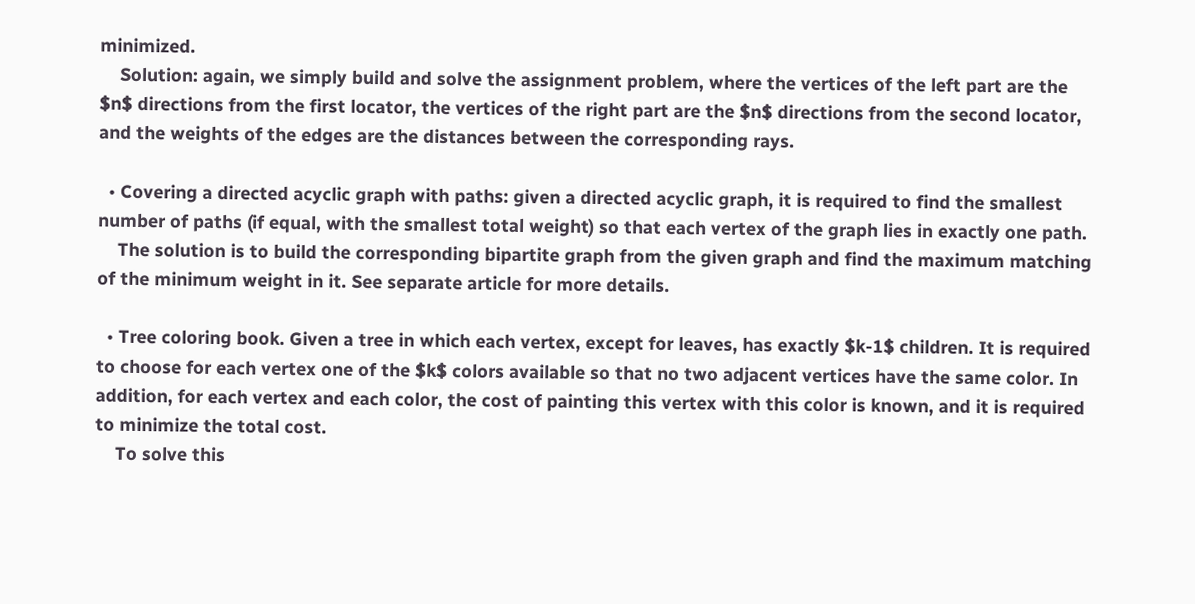minimized.
    Solution: again, we simply build and solve the assignment problem, where the vertices of the left part are the $n$ directions from the first locator, the vertices of the right part are the $n$ directions from the second locator, and the weights of the edges are the distances between the corresponding rays.

  • Covering a directed acyclic graph with paths: given a directed acyclic graph, it is required to find the smallest number of paths (if equal, with the smallest total weight) so that each vertex of the graph lies in exactly one path.
    The solution is to build the corresponding bipartite graph from the given graph and find the maximum matching of the minimum weight in it. See separate article for more details.

  • Tree coloring book. Given a tree in which each vertex, except for leaves, has exactly $k-1$ children. It is required to choose for each vertex one of the $k$ colors available so that no two adjacent vertices have the same color. In addition, for each vertex and each color, the cost of painting this vertex with this color is known, and it is required to minimize the total cost.
    To solve this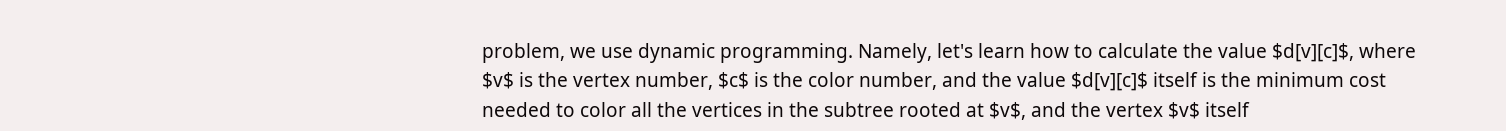problem, we use dynamic programming. Namely, let's learn how to calculate the value $d[v][c]$, where $v$ is the vertex number, $c$ is the color number, and the value $d[v][c]$ itself is the minimum cost needed to color all the vertices in the subtree rooted at $v$, and the vertex $v$ itself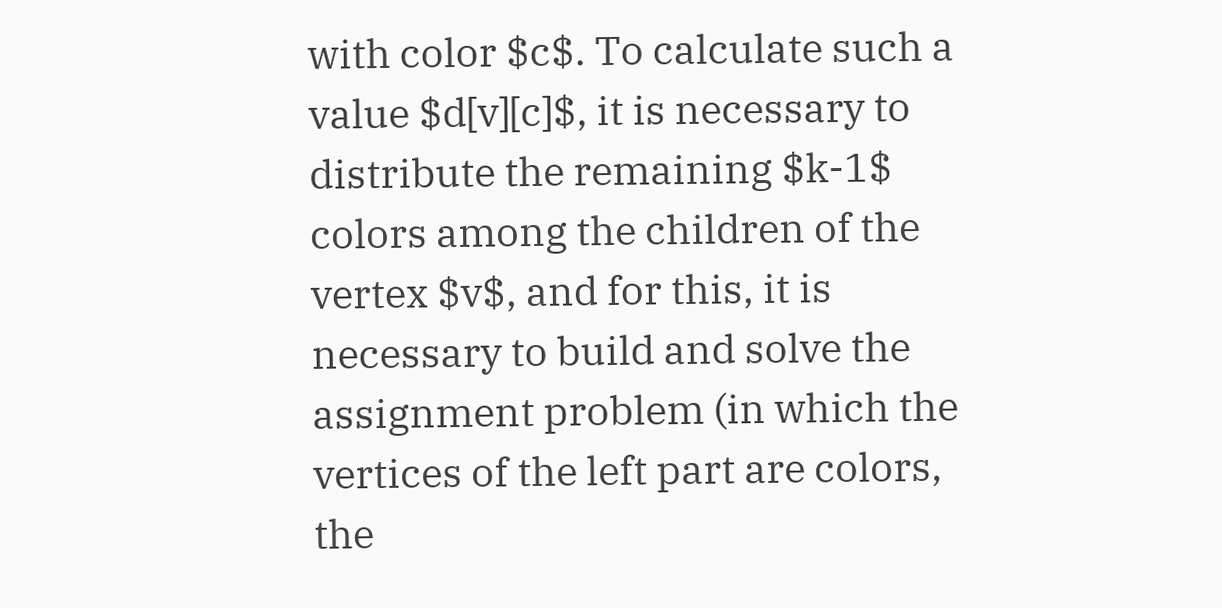with color $c$. To calculate such a value $d[v][c]$, it is necessary to distribute the remaining $k-1$ colors among the children of the vertex $v$, and for this, it is necessary to build and solve the assignment problem (in which the vertices of the left part are colors, the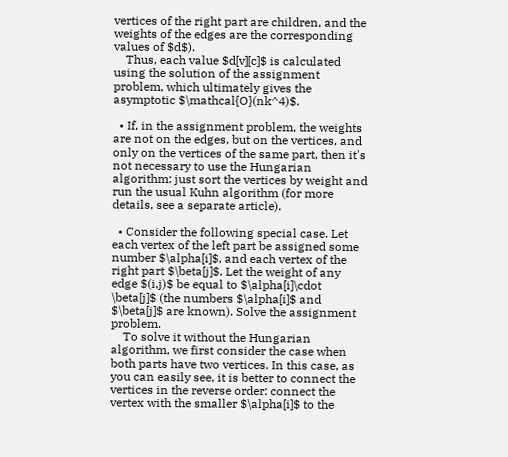vertices of the right part are children, and the weights of the edges are the corresponding values of $d$).
    Thus, each value $d[v][c]$ is calculated using the solution of the assignment problem, which ultimately gives the asymptotic $\mathcal{O}(nk^4)$.

  • If, in the assignment problem, the weights are not on the edges, but on the vertices, and only on the vertices of the same part, then it's not necessary to use the Hungarian algorithm: just sort the vertices by weight and run the usual Kuhn algorithm (for more details, see a separate article).

  • Consider the following special case. Let each vertex of the left part be assigned some number $\alpha[i]$, and each vertex of the right part $\beta[j]$. Let the weight of any edge $(i,j)$ be equal to $\alpha[i]\cdot \beta[j]$ (the numbers $\alpha[i]$ and $\beta[j]$ are known). Solve the assignment problem.
    To solve it without the Hungarian algorithm, we first consider the case when both parts have two vertices. In this case, as you can easily see, it is better to connect the vertices in the reverse order: connect the vertex with the smaller $\alpha[i]$ to the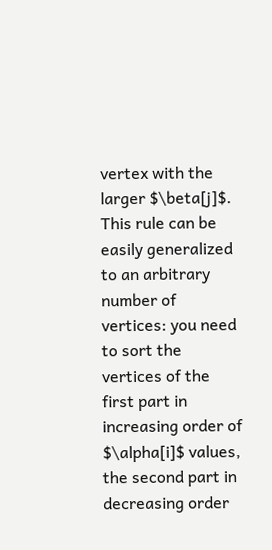vertex with the larger $\beta[j]$. This rule can be easily generalized to an arbitrary number of vertices: you need to sort the vertices of the first part in increasing order of $\alpha[i]$ values, the second part in decreasing order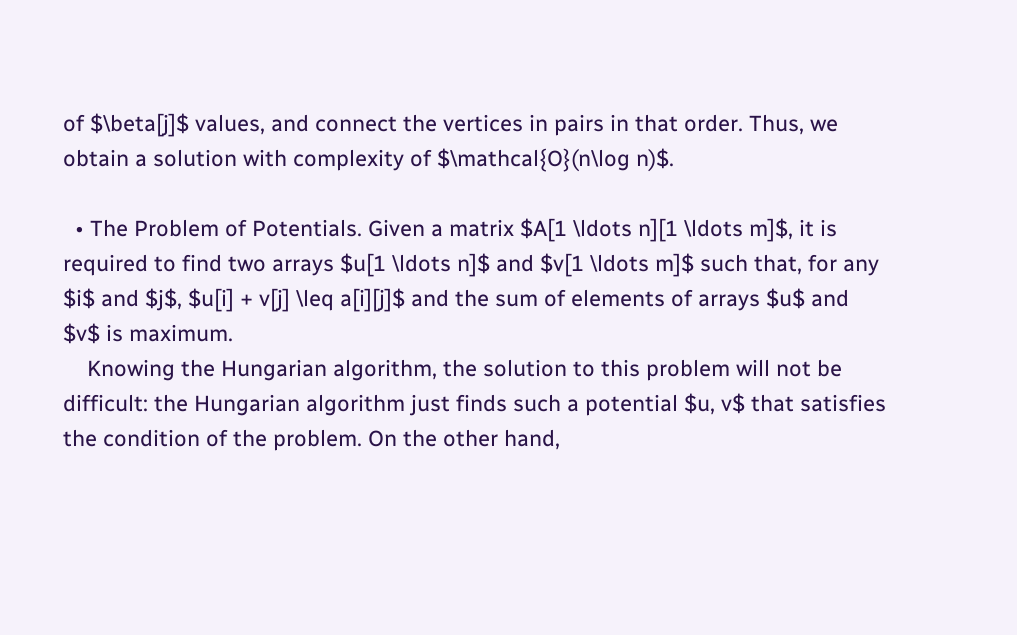of $\beta[j]$ values, and connect the vertices in pairs in that order. Thus, we obtain a solution with complexity of $\mathcal{O}(n\log n)$.

  • The Problem of Potentials. Given a matrix $A[1 \ldots n][1 \ldots m]$, it is required to find two arrays $u[1 \ldots n]$ and $v[1 \ldots m]$ such that, for any $i$ and $j$, $u[i] + v[j] \leq a[i][j]$ and the sum of elements of arrays $u$ and $v$ is maximum.
    Knowing the Hungarian algorithm, the solution to this problem will not be difficult: the Hungarian algorithm just finds such a potential $u, v$ that satisfies the condition of the problem. On the other hand,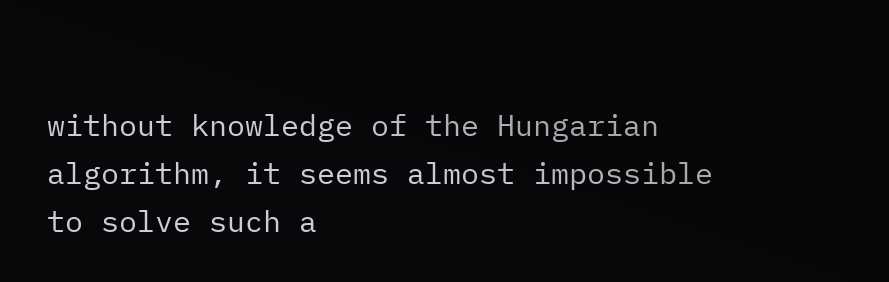without knowledge of the Hungarian algorithm, it seems almost impossible to solve such a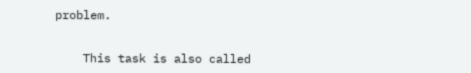problem.


    This task is also called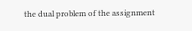the dual problem of the assignment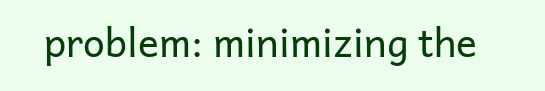problem: minimizing the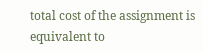total cost of the assignment is equivalent to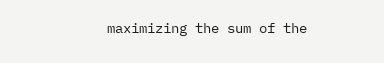maximizing the sum of the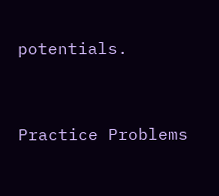potentials.


Practice Problems